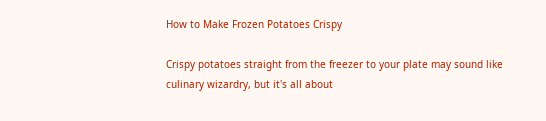How to Make Frozen Potatoes Crispy

Crispy potatoes straight from the freezer to your plate may sound like culinary wizardry, but it's all about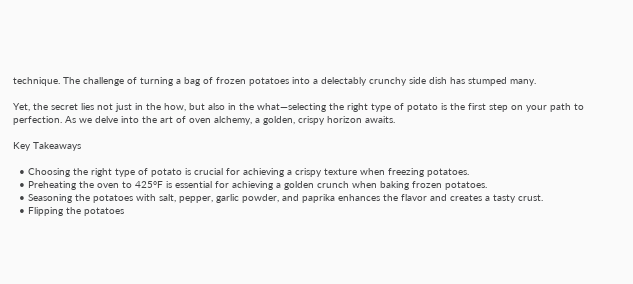technique. The challenge of turning a bag of frozen potatoes into a delectably crunchy side dish has stumped many.

Yet, the secret lies not just in the how, but also in the what—selecting the right type of potato is the first step on your path to perfection. As we delve into the art of oven alchemy, a golden, crispy horizon awaits.

Key Takeaways

  • Choosing the right type of potato is crucial for achieving a crispy texture when freezing potatoes.
  • Preheating the oven to 425°F is essential for achieving a golden crunch when baking frozen potatoes.
  • Seasoning the potatoes with salt, pepper, garlic powder, and paprika enhances the flavor and creates a tasty crust.
  • Flipping the potatoes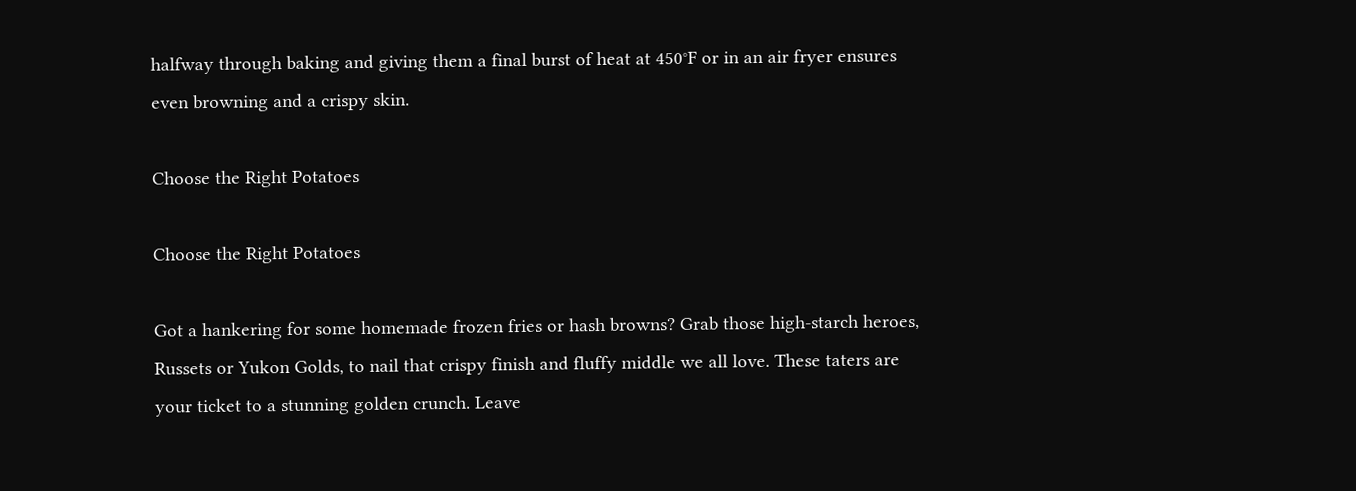halfway through baking and giving them a final burst of heat at 450°F or in an air fryer ensures even browning and a crispy skin.

Choose the Right Potatoes

Choose the Right Potatoes

Got a hankering for some homemade frozen fries or hash browns? Grab those high-starch heroes, Russets or Yukon Golds, to nail that crispy finish and fluffy middle we all love. These taters are your ticket to a stunning golden crunch. Leave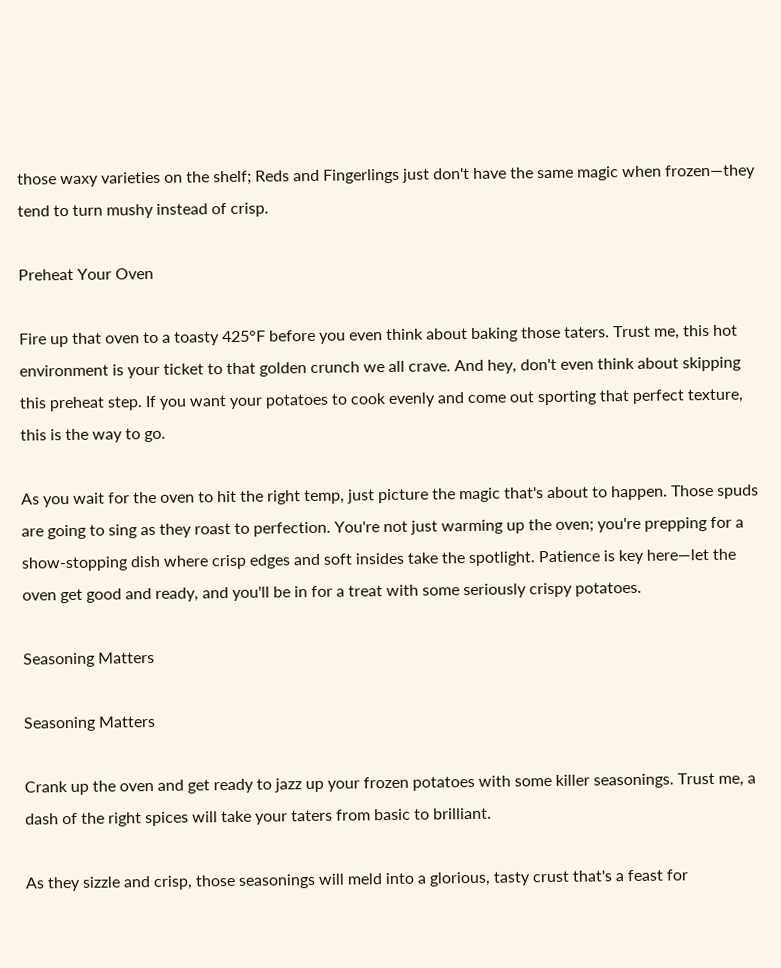those waxy varieties on the shelf; Reds and Fingerlings just don't have the same magic when frozen—they tend to turn mushy instead of crisp.

Preheat Your Oven

Fire up that oven to a toasty 425°F before you even think about baking those taters. Trust me, this hot environment is your ticket to that golden crunch we all crave. And hey, don't even think about skipping this preheat step. If you want your potatoes to cook evenly and come out sporting that perfect texture, this is the way to go.

As you wait for the oven to hit the right temp, just picture the magic that's about to happen. Those spuds are going to sing as they roast to perfection. You're not just warming up the oven; you're prepping for a show-stopping dish where crisp edges and soft insides take the spotlight. Patience is key here—let the oven get good and ready, and you'll be in for a treat with some seriously crispy potatoes.

Seasoning Matters

Seasoning Matters

Crank up the oven and get ready to jazz up your frozen potatoes with some killer seasonings. Trust me, a dash of the right spices will take your taters from basic to brilliant.

As they sizzle and crisp, those seasonings will meld into a glorious, tasty crust that's a feast for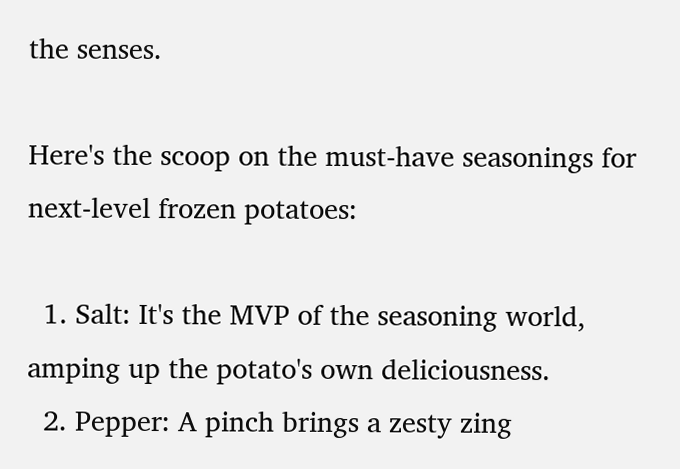the senses.

Here's the scoop on the must-have seasonings for next-level frozen potatoes:

  1. Salt: It's the MVP of the seasoning world, amping up the potato's own deliciousness.
  2. Pepper: A pinch brings a zesty zing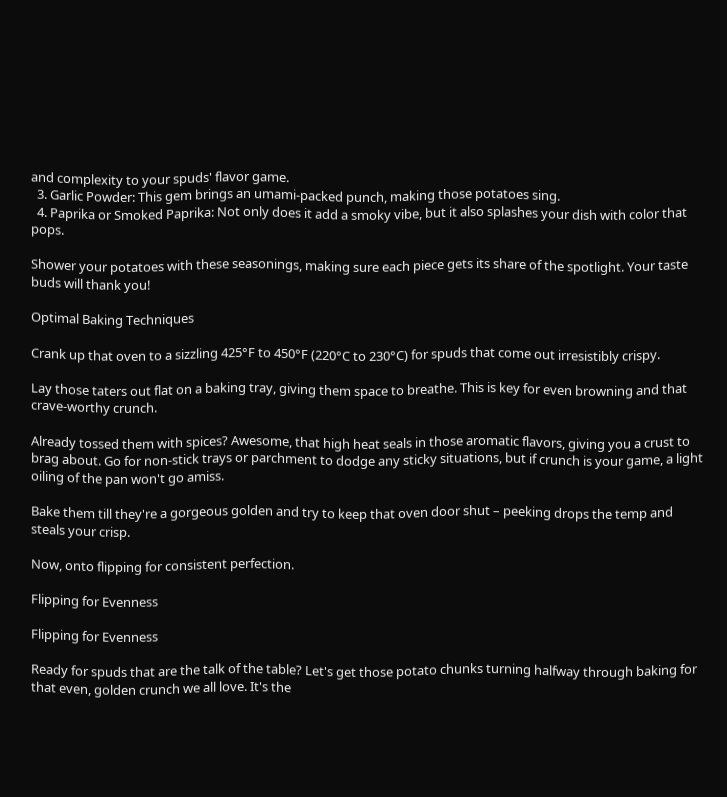and complexity to your spuds' flavor game.
  3. Garlic Powder: This gem brings an umami-packed punch, making those potatoes sing.
  4. Paprika or Smoked Paprika: Not only does it add a smoky vibe, but it also splashes your dish with color that pops.

Shower your potatoes with these seasonings, making sure each piece gets its share of the spotlight. Your taste buds will thank you!

Optimal Baking Techniques

Crank up that oven to a sizzling 425°F to 450°F (220°C to 230°C) for spuds that come out irresistibly crispy.

Lay those taters out flat on a baking tray, giving them space to breathe. This is key for even browning and that crave-worthy crunch.

Already tossed them with spices? Awesome, that high heat seals in those aromatic flavors, giving you a crust to brag about. Go for non-stick trays or parchment to dodge any sticky situations, but if crunch is your game, a light oiling of the pan won't go amiss.

Bake them till they're a gorgeous golden and try to keep that oven door shut – peeking drops the temp and steals your crisp.

Now, onto flipping for consistent perfection.

Flipping for Evenness

Flipping for Evenness

Ready for spuds that are the talk of the table? Let's get those potato chunks turning halfway through baking for that even, golden crunch we all love. It's the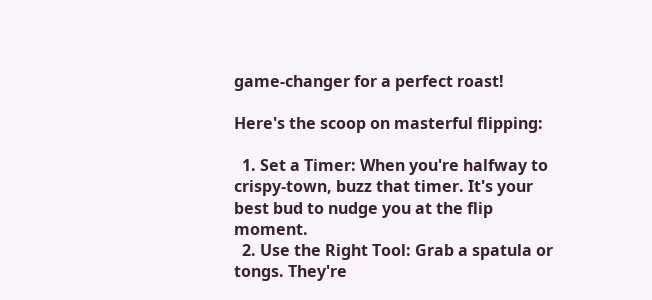game-changer for a perfect roast!

Here's the scoop on masterful flipping:

  1. Set a Timer: When you're halfway to crispy-town, buzz that timer. It's your best bud to nudge you at the flip moment.
  2. Use the Right Tool: Grab a spatula or tongs. They're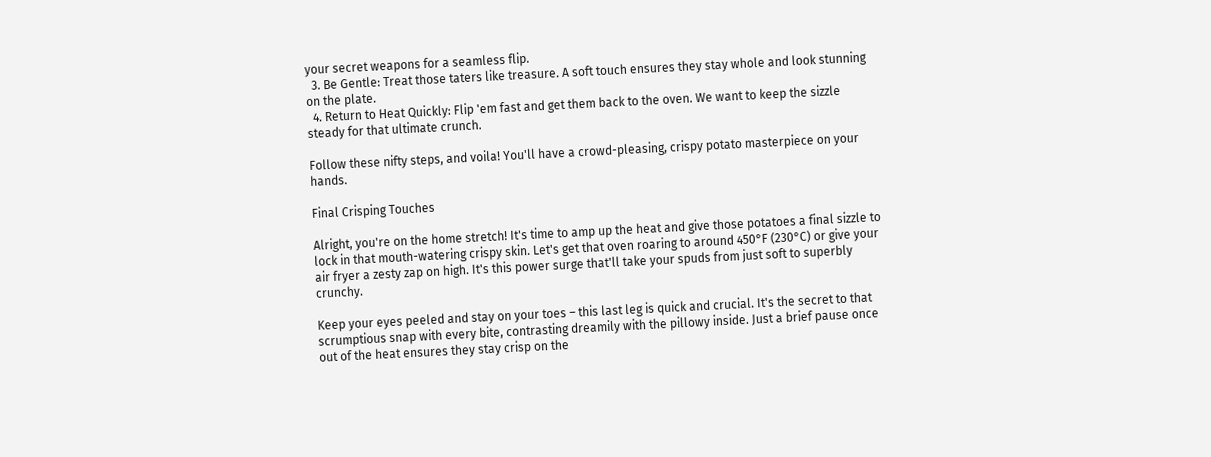your secret weapons for a seamless flip.
  3. Be Gentle: Treat those taters like treasure. A soft touch ensures they stay whole and look stunning on the plate.
  4. Return to Heat Quickly: Flip 'em fast and get them back to the oven. We want to keep the sizzle steady for that ultimate crunch.

Follow these nifty steps, and voila! You'll have a crowd-pleasing, crispy potato masterpiece on your hands.

Final Crisping Touches

Alright, you're on the home stretch! It's time to amp up the heat and give those potatoes a final sizzle to lock in that mouth-watering crispy skin. Let's get that oven roaring to around 450°F (230°C) or give your air fryer a zesty zap on high. It's this power surge that'll take your spuds from just soft to superbly crunchy.

Keep your eyes peeled and stay on your toes – this last leg is quick and crucial. It's the secret to that scrumptious snap with every bite, contrasting dreamily with the pillowy inside. Just a brief pause once out of the heat ensures they stay crisp on the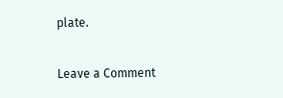plate.

Leave a Comment